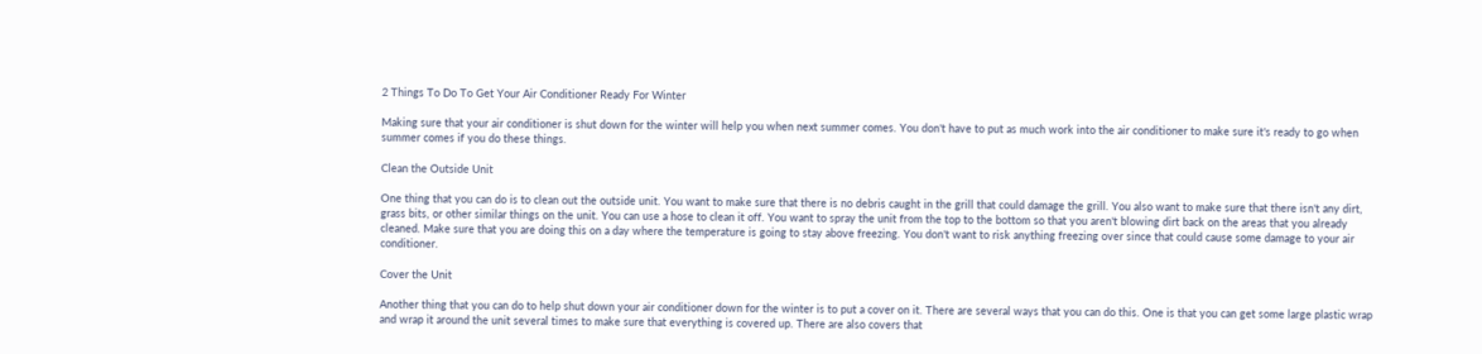2 Things To Do To Get Your Air Conditioner Ready For Winter

Making sure that your air conditioner is shut down for the winter will help you when next summer comes. You don't have to put as much work into the air conditioner to make sure it's ready to go when summer comes if you do these things.

Clean the Outside Unit

One thing that you can do is to clean out the outside unit. You want to make sure that there is no debris caught in the grill that could damage the grill. You also want to make sure that there isn't any dirt, grass bits, or other similar things on the unit. You can use a hose to clean it off. You want to spray the unit from the top to the bottom so that you aren't blowing dirt back on the areas that you already cleaned. Make sure that you are doing this on a day where the temperature is going to stay above freezing. You don't want to risk anything freezing over since that could cause some damage to your air conditioner.

Cover the Unit

Another thing that you can do to help shut down your air conditioner down for the winter is to put a cover on it. There are several ways that you can do this. One is that you can get some large plastic wrap and wrap it around the unit several times to make sure that everything is covered up. There are also covers that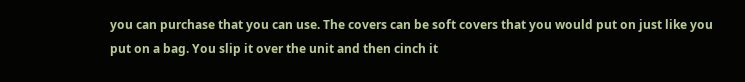you can purchase that you can use. The covers can be soft covers that you would put on just like you put on a bag. You slip it over the unit and then cinch it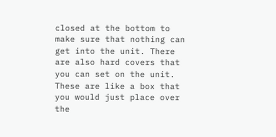closed at the bottom to make sure that nothing can get into the unit. There are also hard covers that you can set on the unit. These are like a box that you would just place over the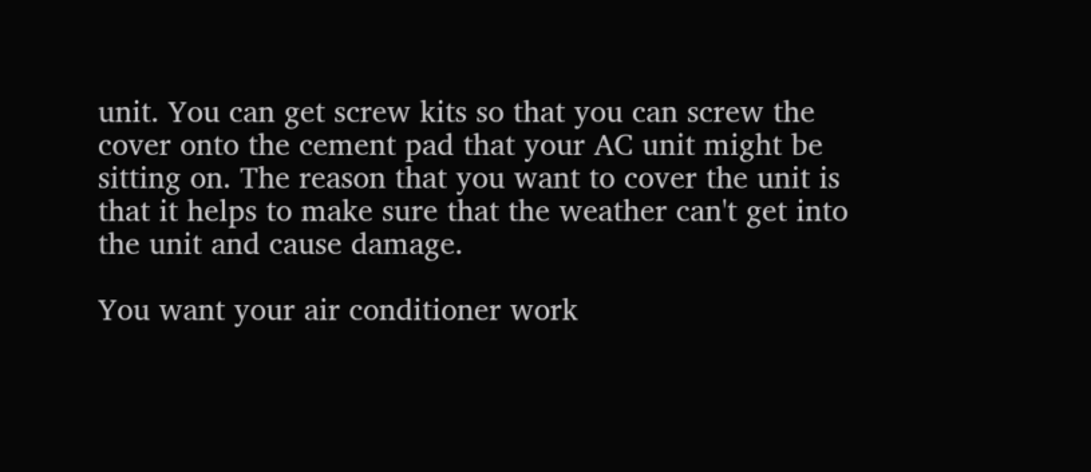unit. You can get screw kits so that you can screw the cover onto the cement pad that your AC unit might be sitting on. The reason that you want to cover the unit is that it helps to make sure that the weather can't get into the unit and cause damage.

You want your air conditioner work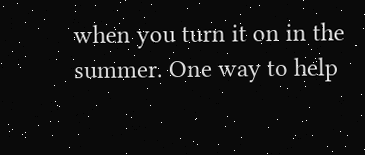when you turn it on in the summer. One way to help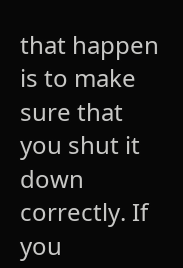that happen is to make sure that you shut it down correctly. If you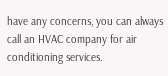have any concerns, you can always call an HVAC company for air conditioning services.